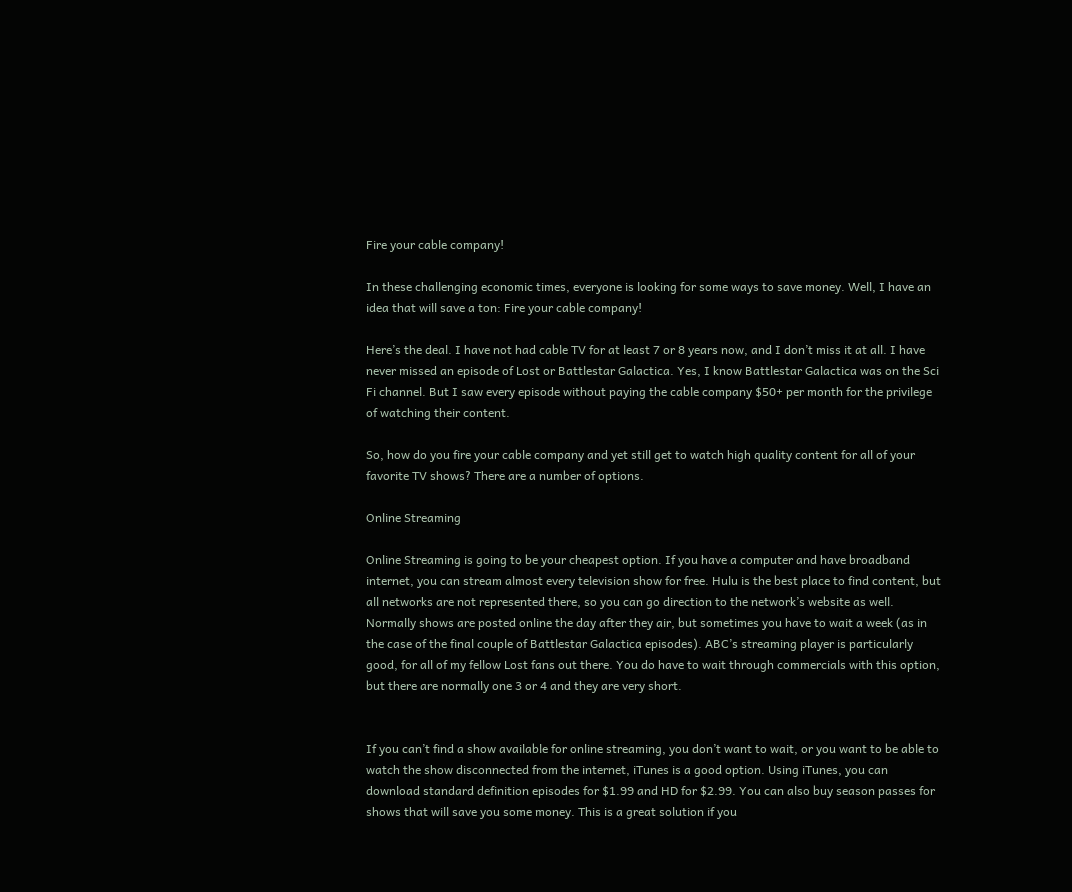Fire your cable company!

In these challenging economic times, everyone is looking for some ways to save money. Well, I have an idea that will save a ton: Fire your cable company!

Here’s the deal. I have not had cable TV for at least 7 or 8 years now, and I don’t miss it at all. I have never missed an episode of Lost or Battlestar Galactica. Yes, I know Battlestar Galactica was on the Sci Fi channel. But I saw every episode without paying the cable company $50+ per month for the privilege of watching their content.

So, how do you fire your cable company and yet still get to watch high quality content for all of your favorite TV shows? There are a number of options.

Online Streaming

Online Streaming is going to be your cheapest option. If you have a computer and have broadband internet, you can stream almost every television show for free. Hulu is the best place to find content, but all networks are not represented there, so you can go direction to the network’s website as well. Normally shows are posted online the day after they air, but sometimes you have to wait a week (as in the case of the final couple of Battlestar Galactica episodes). ABC’s streaming player is particularly good, for all of my fellow Lost fans out there. You do have to wait through commercials with this option, but there are normally one 3 or 4 and they are very short.


If you can’t find a show available for online streaming, you don’t want to wait, or you want to be able to watch the show disconnected from the internet, iTunes is a good option. Using iTunes, you can download standard definition episodes for $1.99 and HD for $2.99. You can also buy season passes for shows that will save you some money. This is a great solution if you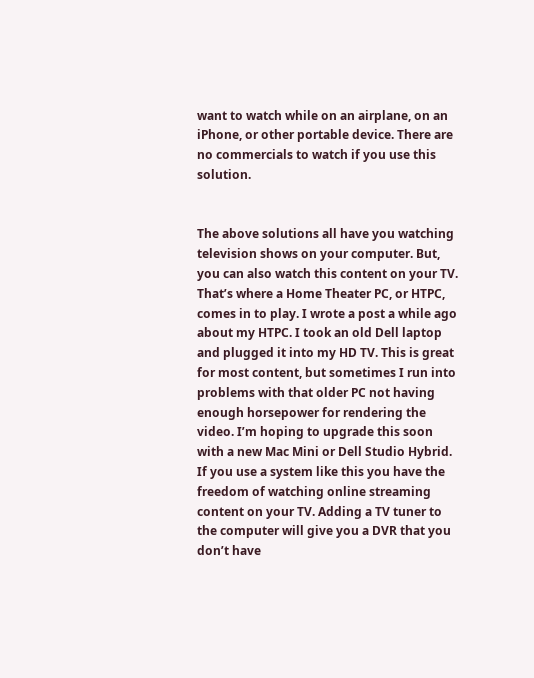want to watch while on an airplane, on an iPhone, or other portable device. There are no commercials to watch if you use this solution.


The above solutions all have you watching television shows on your computer. But, you can also watch this content on your TV. That’s where a Home Theater PC, or HTPC, comes in to play. I wrote a post a while ago about my HTPC. I took an old Dell laptop and plugged it into my HD TV. This is great for most content, but sometimes I run into problems with that older PC not having enough horsepower for rendering the video. I’m hoping to upgrade this soon with a new Mac Mini or Dell Studio Hybrid. If you use a system like this you have the freedom of watching online streaming content on your TV. Adding a TV tuner to the computer will give you a DVR that you don’t have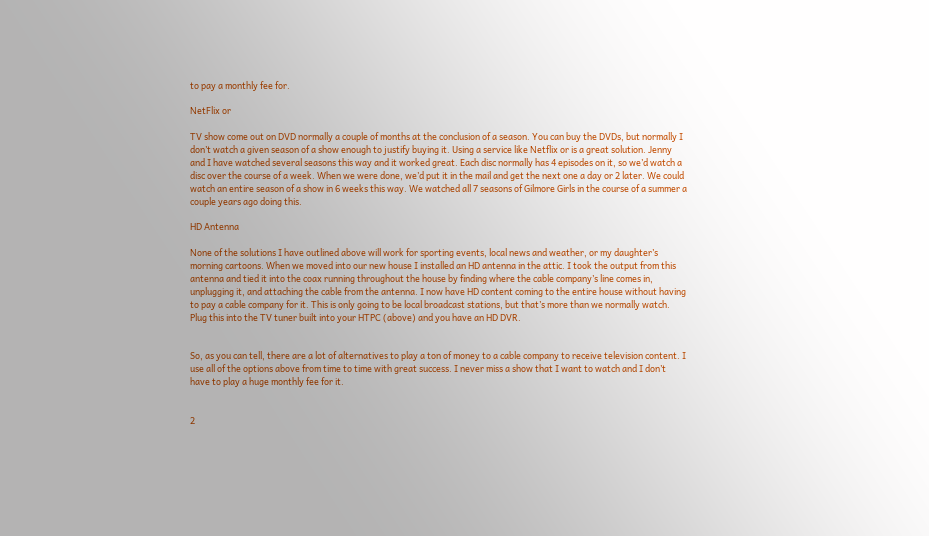to pay a monthly fee for.

NetFlix or

TV show come out on DVD normally a couple of months at the conclusion of a season. You can buy the DVDs, but normally I don’t watch a given season of a show enough to justify buying it. Using a service like Netflix or is a great solution. Jenny and I have watched several seasons this way and it worked great. Each disc normally has 4 episodes on it, so we’d watch a disc over the course of a week. When we were done, we’d put it in the mail and get the next one a day or 2 later. We could watch an entire season of a show in 6 weeks this way. We watched all 7 seasons of Gilmore Girls in the course of a summer a couple years ago doing this.

HD Antenna

None of the solutions I have outlined above will work for sporting events, local news and weather, or my daughter’s morning cartoons. When we moved into our new house I installed an HD antenna in the attic. I took the output from this antenna and tied it into the coax running throughout the house by finding where the cable company’s line comes in, unplugging it, and attaching the cable from the antenna. I now have HD content coming to the entire house without having to pay a cable company for it. This is only going to be local broadcast stations, but that’s more than we normally watch. Plug this into the TV tuner built into your HTPC (above) and you have an HD DVR.


So, as you can tell, there are a lot of alternatives to play a ton of money to a cable company to receive television content. I use all of the options above from time to time with great success. I never miss a show that I want to watch and I don’t have to play a huge monthly fee for it.


2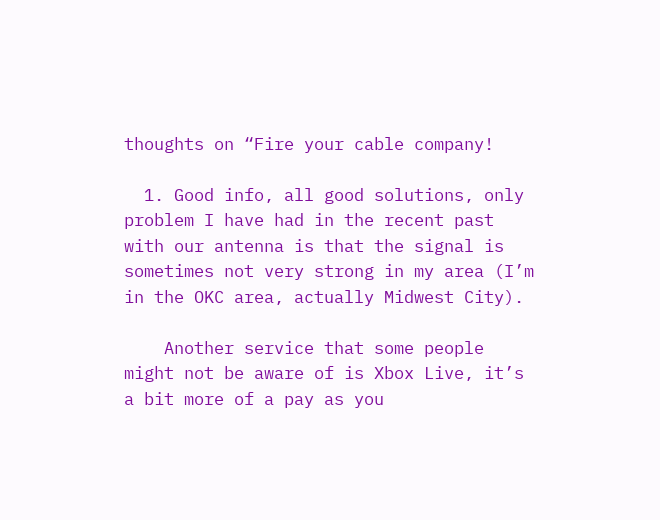thoughts on “Fire your cable company!

  1. Good info, all good solutions, only problem I have had in the recent past with our antenna is that the signal is sometimes not very strong in my area (I’m in the OKC area, actually Midwest City).

    Another service that some people might not be aware of is Xbox Live, it’s a bit more of a pay as you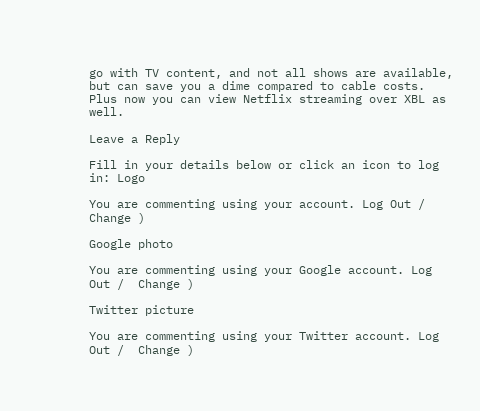go with TV content, and not all shows are available, but can save you a dime compared to cable costs. Plus now you can view Netflix streaming over XBL as well.

Leave a Reply

Fill in your details below or click an icon to log in: Logo

You are commenting using your account. Log Out /  Change )

Google photo

You are commenting using your Google account. Log Out /  Change )

Twitter picture

You are commenting using your Twitter account. Log Out /  Change )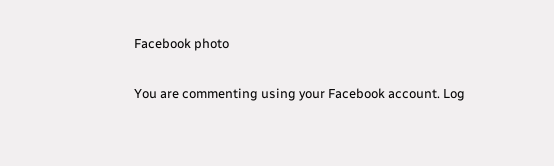Facebook photo

You are commenting using your Facebook account. Log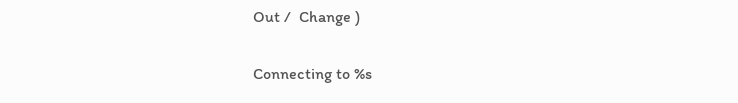Out /  Change )

Connecting to %s